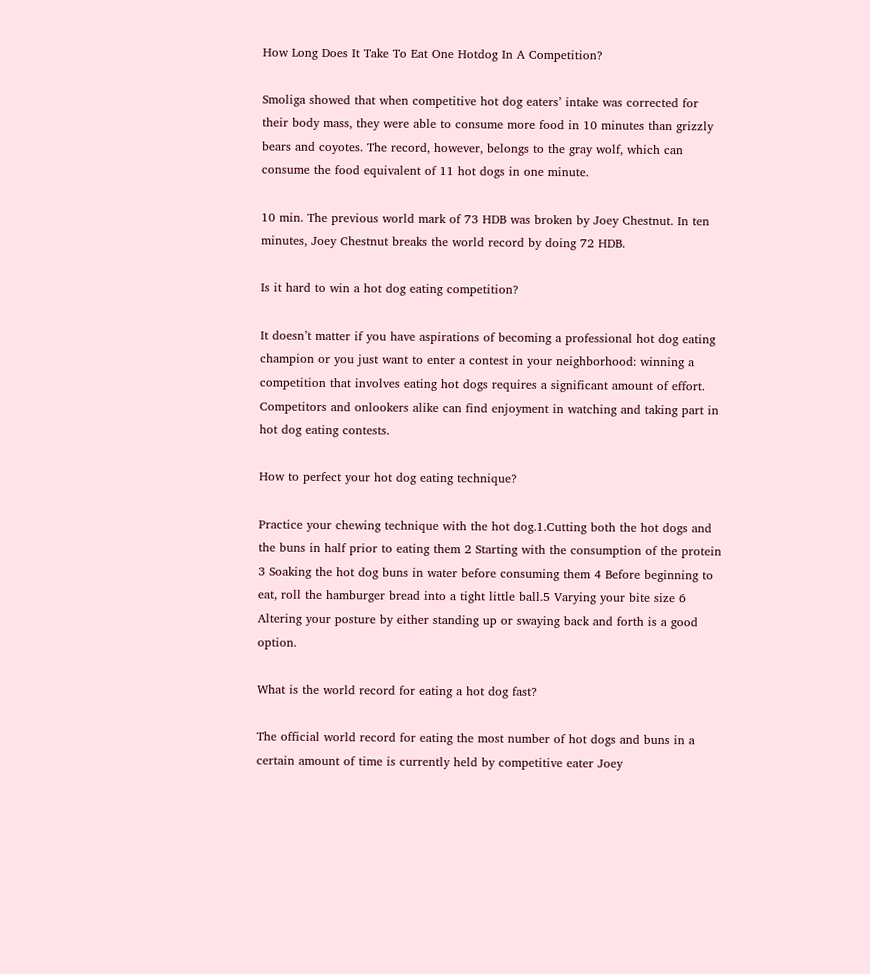How Long Does It Take To Eat One Hotdog In A Competition?

Smoliga showed that when competitive hot dog eaters’ intake was corrected for their body mass, they were able to consume more food in 10 minutes than grizzly bears and coyotes. The record, however, belongs to the gray wolf, which can consume the food equivalent of 11 hot dogs in one minute.

10 min. The previous world mark of 73 HDB was broken by Joey Chestnut. In ten minutes, Joey Chestnut breaks the world record by doing 72 HDB.

Is it hard to win a hot dog eating competition?

It doesn’t matter if you have aspirations of becoming a professional hot dog eating champion or you just want to enter a contest in your neighborhood: winning a competition that involves eating hot dogs requires a significant amount of effort. Competitors and onlookers alike can find enjoyment in watching and taking part in hot dog eating contests.

How to perfect your hot dog eating technique?

Practice your chewing technique with the hot dog.1.Cutting both the hot dogs and the buns in half prior to eating them 2 Starting with the consumption of the protein 3 Soaking the hot dog buns in water before consuming them 4 Before beginning to eat, roll the hamburger bread into a tight little ball.5 Varying your bite size 6 Altering your posture by either standing up or swaying back and forth is a good option.

What is the world record for eating a hot dog fast?

The official world record for eating the most number of hot dogs and buns in a certain amount of time is currently held by competitive eater Joey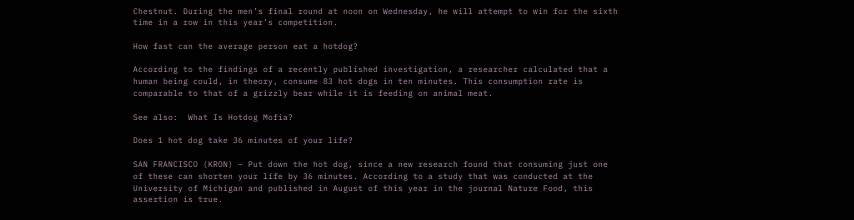Chestnut. During the men’s final round at noon on Wednesday, he will attempt to win for the sixth time in a row in this year’s competition.

How fast can the average person eat a hotdog?

According to the findings of a recently published investigation, a researcher calculated that a human being could, in theory, consume 83 hot dogs in ten minutes. This consumption rate is comparable to that of a grizzly bear while it is feeding on animal meat.

See also:  What Is Hotdog Mofia?

Does 1 hot dog take 36 minutes of your life?

SAN FRANCISCO (KRON) – Put down the hot dog, since a new research found that consuming just one of these can shorten your life by 36 minutes. According to a study that was conducted at the University of Michigan and published in August of this year in the journal Nature Food, this assertion is true.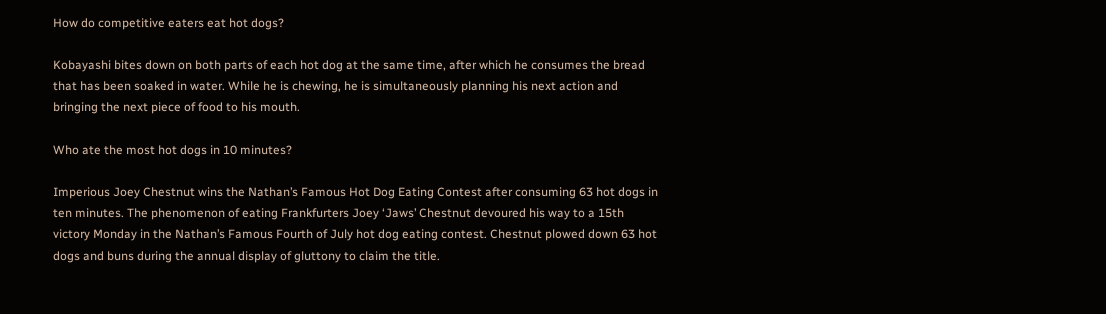How do competitive eaters eat hot dogs?

Kobayashi bites down on both parts of each hot dog at the same time, after which he consumes the bread that has been soaked in water. While he is chewing, he is simultaneously planning his next action and bringing the next piece of food to his mouth.

Who ate the most hot dogs in 10 minutes?

Imperious Joey Chestnut wins the Nathan’s Famous Hot Dog Eating Contest after consuming 63 hot dogs in ten minutes. The phenomenon of eating Frankfurters Joey ‘Jaws’ Chestnut devoured his way to a 15th victory Monday in the Nathan’s Famous Fourth of July hot dog eating contest. Chestnut plowed down 63 hot dogs and buns during the annual display of gluttony to claim the title.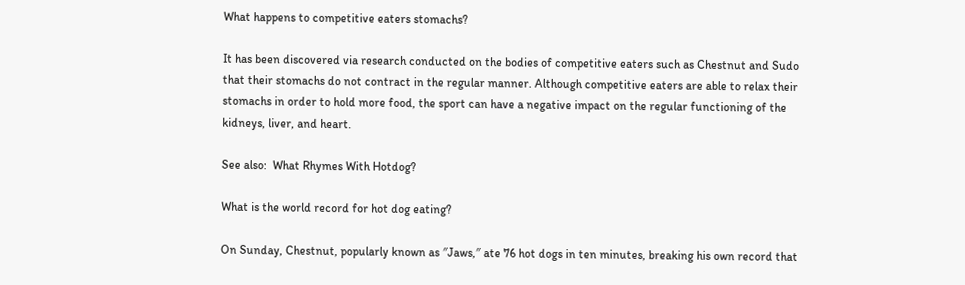What happens to competitive eaters stomachs?

It has been discovered via research conducted on the bodies of competitive eaters such as Chestnut and Sudo that their stomachs do not contract in the regular manner. Although competitive eaters are able to relax their stomachs in order to hold more food, the sport can have a negative impact on the regular functioning of the kidneys, liver, and heart.

See also:  What Rhymes With Hotdog?

What is the world record for hot dog eating?

On Sunday, Chestnut, popularly known as ″Jaws,″ ate 76 hot dogs in ten minutes, breaking his own record that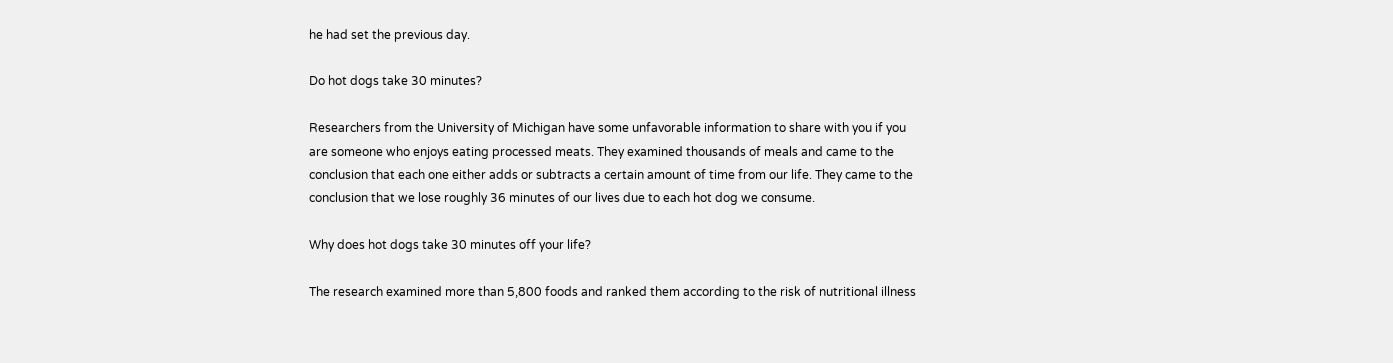he had set the previous day.

Do hot dogs take 30 minutes?

Researchers from the University of Michigan have some unfavorable information to share with you if you are someone who enjoys eating processed meats. They examined thousands of meals and came to the conclusion that each one either adds or subtracts a certain amount of time from our life. They came to the conclusion that we lose roughly 36 minutes of our lives due to each hot dog we consume.

Why does hot dogs take 30 minutes off your life?

The research examined more than 5,800 foods and ranked them according to the risk of nutritional illness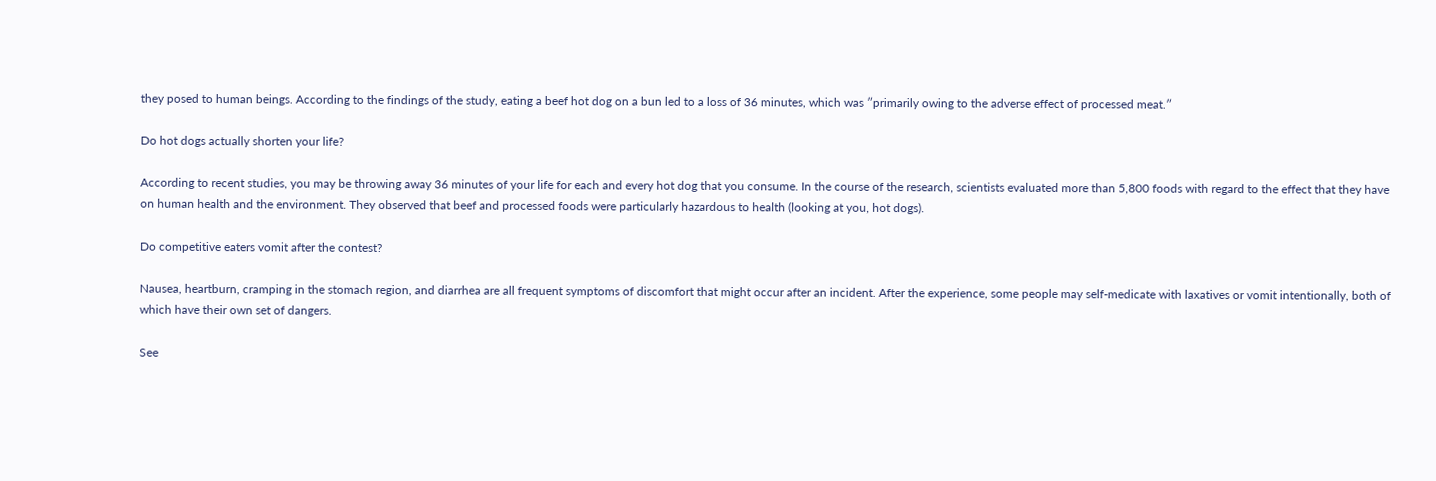they posed to human beings. According to the findings of the study, eating a beef hot dog on a bun led to a loss of 36 minutes, which was ″primarily owing to the adverse effect of processed meat.″

Do hot dogs actually shorten your life?

According to recent studies, you may be throwing away 36 minutes of your life for each and every hot dog that you consume. In the course of the research, scientists evaluated more than 5,800 foods with regard to the effect that they have on human health and the environment. They observed that beef and processed foods were particularly hazardous to health (looking at you, hot dogs).

Do competitive eaters vomit after the contest?

Nausea, heartburn, cramping in the stomach region, and diarrhea are all frequent symptoms of discomfort that might occur after an incident. After the experience, some people may self-medicate with laxatives or vomit intentionally, both of which have their own set of dangers.

See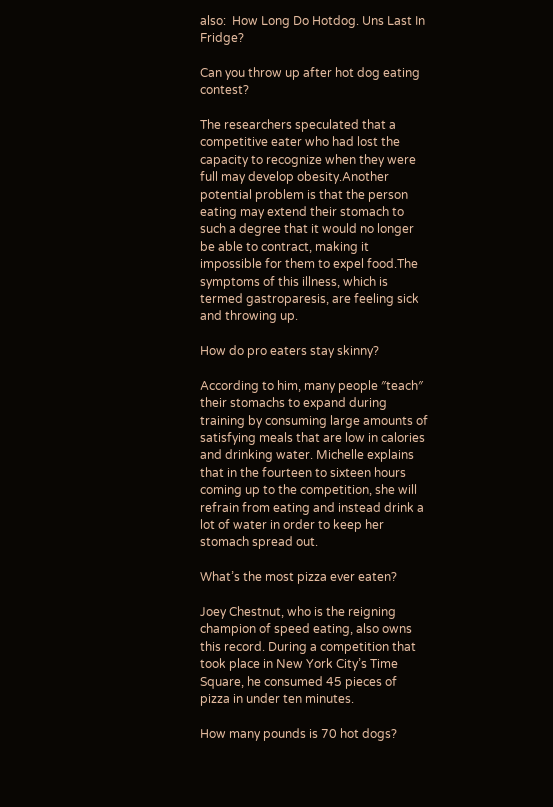also:  How Long Do Hotdog. Uns Last In Fridge?

Can you throw up after hot dog eating contest?

The researchers speculated that a competitive eater who had lost the capacity to recognize when they were full may develop obesity.Another potential problem is that the person eating may extend their stomach to such a degree that it would no longer be able to contract, making it impossible for them to expel food.The symptoms of this illness, which is termed gastroparesis, are feeling sick and throwing up.

How do pro eaters stay skinny?

According to him, many people ″teach″ their stomachs to expand during training by consuming large amounts of satisfying meals that are low in calories and drinking water. Michelle explains that in the fourteen to sixteen hours coming up to the competition, she will refrain from eating and instead drink a lot of water in order to keep her stomach spread out.

What’s the most pizza ever eaten?

Joey Chestnut, who is the reigning champion of speed eating, also owns this record. During a competition that took place in New York City’s Time Square, he consumed 45 pieces of pizza in under ten minutes.

How many pounds is 70 hot dogs?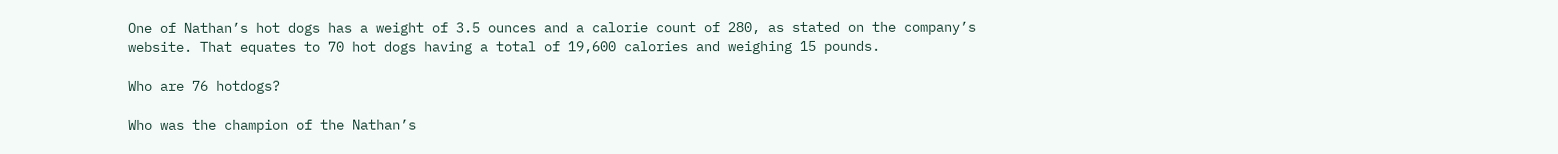One of Nathan’s hot dogs has a weight of 3.5 ounces and a calorie count of 280, as stated on the company’s website. That equates to 70 hot dogs having a total of 19,600 calories and weighing 15 pounds.

Who are 76 hotdogs?

Who was the champion of the Nathan’s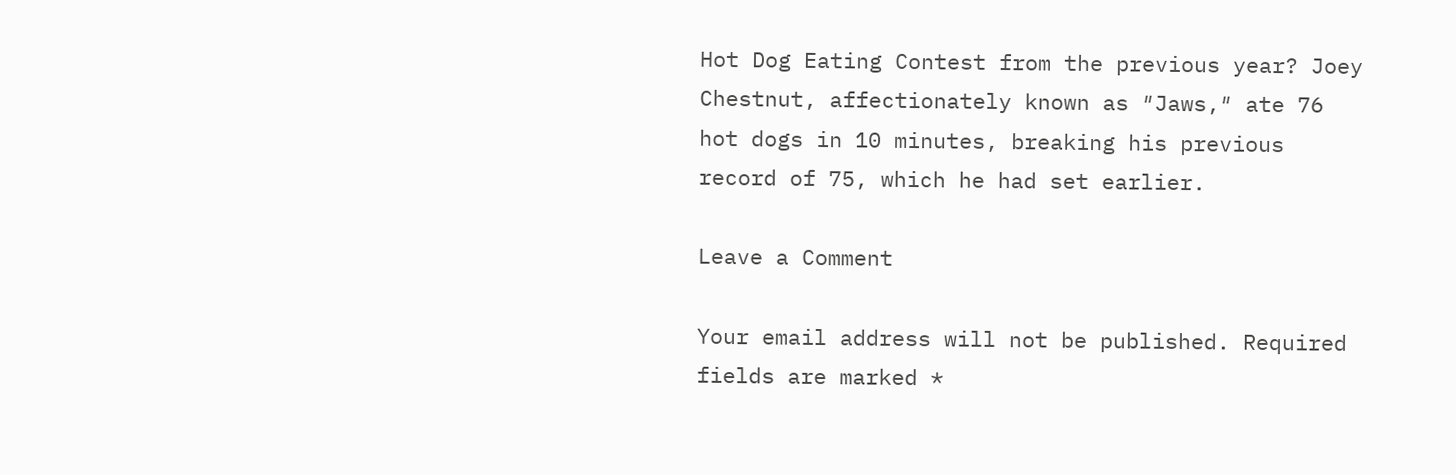Hot Dog Eating Contest from the previous year? Joey Chestnut, affectionately known as ″Jaws,″ ate 76 hot dogs in 10 minutes, breaking his previous record of 75, which he had set earlier.

Leave a Comment

Your email address will not be published. Required fields are marked *